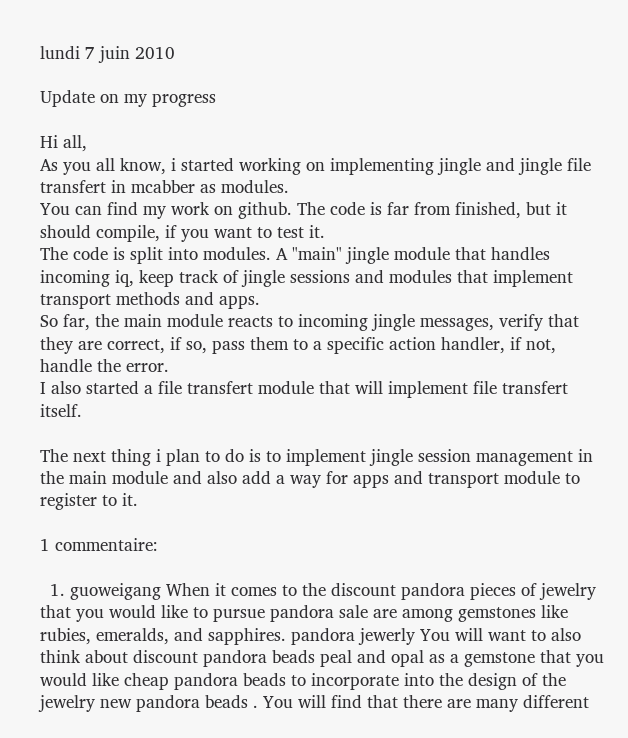lundi 7 juin 2010

Update on my progress

Hi all,
As you all know, i started working on implementing jingle and jingle file transfert in mcabber as modules.
You can find my work on github. The code is far from finished, but it should compile, if you want to test it.
The code is split into modules. A "main" jingle module that handles incoming iq, keep track of jingle sessions and modules that implement transport methods and apps.
So far, the main module reacts to incoming jingle messages, verify that they are correct, if so, pass them to a specific action handler, if not, handle the error.
I also started a file transfert module that will implement file transfert itself.

The next thing i plan to do is to implement jingle session management in the main module and also add a way for apps and transport module to register to it.

1 commentaire:

  1. guoweigang When it comes to the discount pandora pieces of jewelry that you would like to pursue pandora sale are among gemstones like rubies, emeralds, and sapphires. pandora jewerly You will want to also think about discount pandora beads peal and opal as a gemstone that you would like cheap pandora beads to incorporate into the design of the jewelry new pandora beads . You will find that there are many different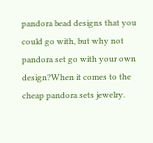pandora bead designs that you could go with, but why not pandora set go with your own design?When it comes to the cheap pandora sets jewelry.